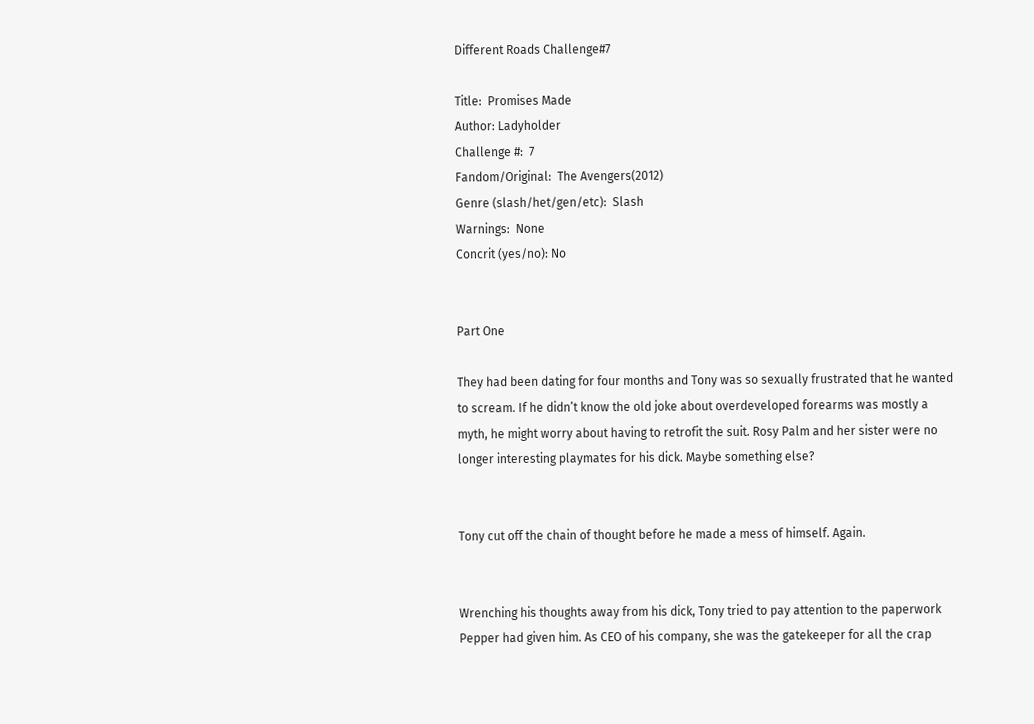Different Roads Challenge#7

Title:  Promises Made
Author: Ladyholder
Challenge #:  7
Fandom/Original:  The Avengers(2012)
Genre (slash/het/gen/etc):  Slash
Warnings:  None
Concrit (yes/no): No


Part One

They had been dating for four months and Tony was so sexually frustrated that he wanted to scream. If he didn’t know the old joke about overdeveloped forearms was mostly a myth, he might worry about having to retrofit the suit. Rosy Palm and her sister were no longer interesting playmates for his dick. Maybe something else?


Tony cut off the chain of thought before he made a mess of himself. Again.


Wrenching his thoughts away from his dick, Tony tried to pay attention to the paperwork Pepper had given him. As CEO of his company, she was the gatekeeper for all the crap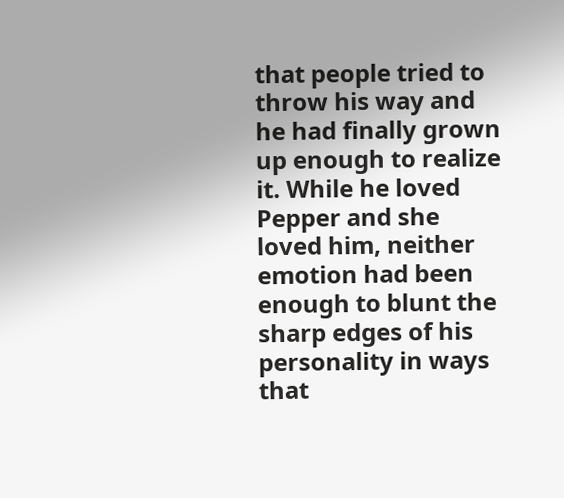that people tried to throw his way and he had finally grown up enough to realize it. While he loved Pepper and she loved him, neither emotion had been enough to blunt the sharp edges of his personality in ways that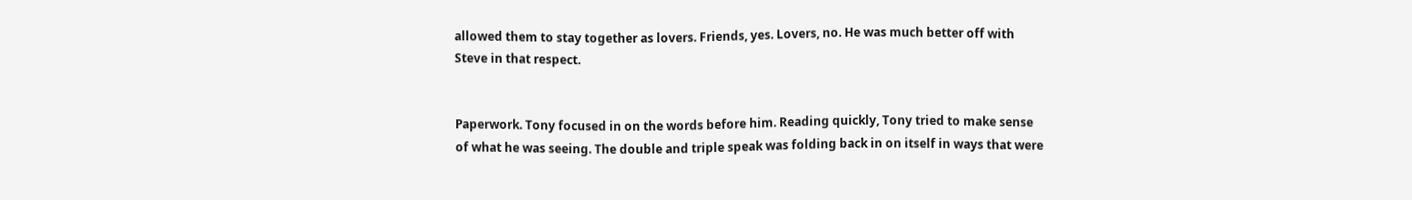allowed them to stay together as lovers. Friends, yes. Lovers, no. He was much better off with Steve in that respect.


Paperwork. Tony focused in on the words before him. Reading quickly, Tony tried to make sense of what he was seeing. The double and triple speak was folding back in on itself in ways that were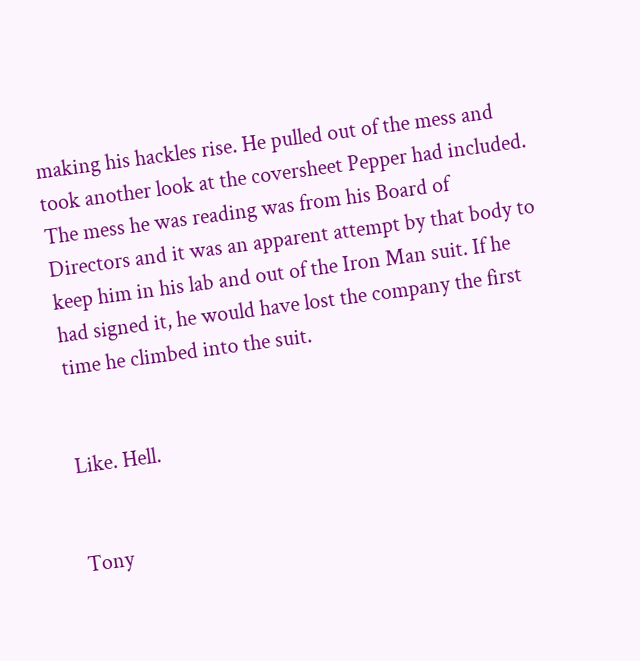making his hackles rise. He pulled out of the mess and took another look at the coversheet Pepper had included. The mess he was reading was from his Board of Directors and it was an apparent attempt by that body to keep him in his lab and out of the Iron Man suit. If he had signed it, he would have lost the company the first time he climbed into the suit.


Like. Hell.


Tony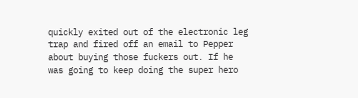quickly exited out of the electronic leg trap and fired off an email to Pepper about buying those fuckers out. If he was going to keep doing the super hero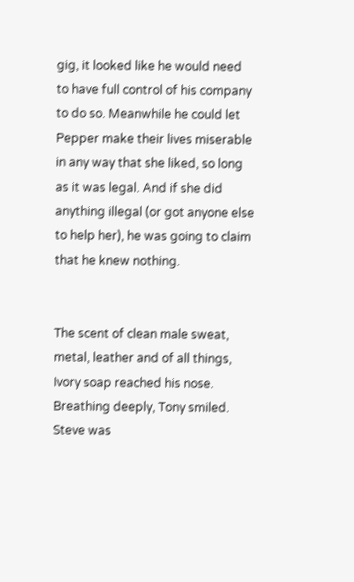gig, it looked like he would need to have full control of his company to do so. Meanwhile he could let Pepper make their lives miserable in any way that she liked, so long as it was legal. And if she did anything illegal (or got anyone else to help her), he was going to claim that he knew nothing.


The scent of clean male sweat, metal, leather and of all things, Ivory soap reached his nose. Breathing deeply, Tony smiled. Steve was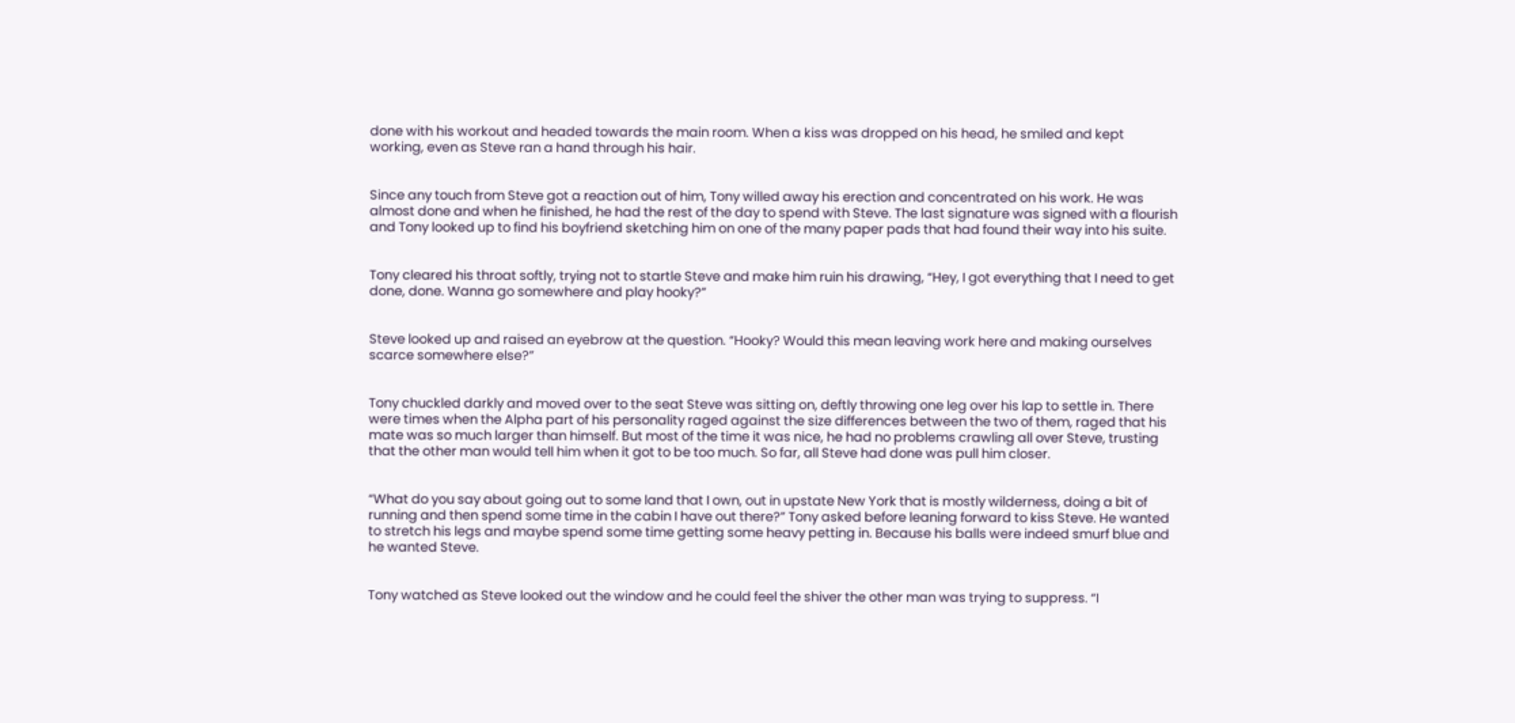done with his workout and headed towards the main room. When a kiss was dropped on his head, he smiled and kept working, even as Steve ran a hand through his hair.


Since any touch from Steve got a reaction out of him, Tony willed away his erection and concentrated on his work. He was almost done and when he finished, he had the rest of the day to spend with Steve. The last signature was signed with a flourish and Tony looked up to find his boyfriend sketching him on one of the many paper pads that had found their way into his suite.


Tony cleared his throat softly, trying not to startle Steve and make him ruin his drawing, “Hey, I got everything that I need to get done, done. Wanna go somewhere and play hooky?”


Steve looked up and raised an eyebrow at the question. “Hooky? Would this mean leaving work here and making ourselves scarce somewhere else?”


Tony chuckled darkly and moved over to the seat Steve was sitting on, deftly throwing one leg over his lap to settle in. There were times when the Alpha part of his personality raged against the size differences between the two of them, raged that his mate was so much larger than himself. But most of the time it was nice, he had no problems crawling all over Steve, trusting that the other man would tell him when it got to be too much. So far, all Steve had done was pull him closer.


“What do you say about going out to some land that I own, out in upstate New York that is mostly wilderness, doing a bit of running and then spend some time in the cabin I have out there?” Tony asked before leaning forward to kiss Steve. He wanted to stretch his legs and maybe spend some time getting some heavy petting in. Because his balls were indeed smurf blue and he wanted Steve.


Tony watched as Steve looked out the window and he could feel the shiver the other man was trying to suppress. “I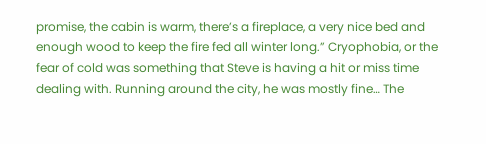promise, the cabin is warm, there’s a fireplace, a very nice bed and enough wood to keep the fire fed all winter long.” Cryophobia, or the fear of cold was something that Steve is having a hit or miss time dealing with. Running around the city, he was mostly fine… The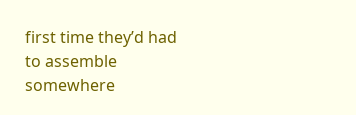first time they’d had to assemble somewhere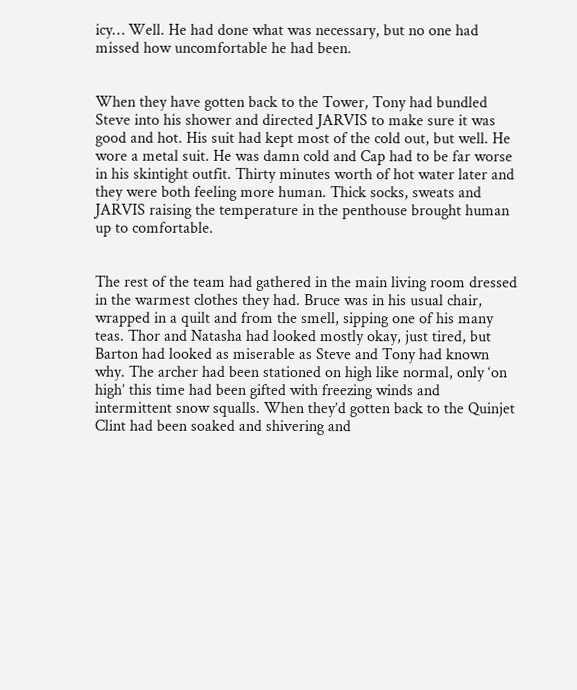icy… Well. He had done what was necessary, but no one had missed how uncomfortable he had been.


When they have gotten back to the Tower, Tony had bundled Steve into his shower and directed JARVIS to make sure it was good and hot. His suit had kept most of the cold out, but well. He wore a metal suit. He was damn cold and Cap had to be far worse in his skintight outfit. Thirty minutes worth of hot water later and they were both feeling more human. Thick socks, sweats and JARVIS raising the temperature in the penthouse brought human up to comfortable.


The rest of the team had gathered in the main living room dressed in the warmest clothes they had. Bruce was in his usual chair, wrapped in a quilt and from the smell, sipping one of his many teas. Thor and Natasha had looked mostly okay, just tired, but Barton had looked as miserable as Steve and Tony had known why. The archer had been stationed on high like normal, only ‘on high’ this time had been gifted with freezing winds and intermittent snow squalls. When they’d gotten back to the Quinjet Clint had been soaked and shivering and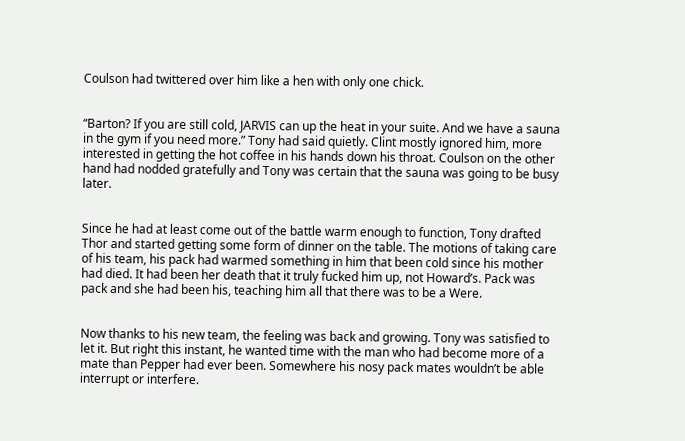Coulson had twittered over him like a hen with only one chick.


“Barton? If you are still cold, JARVIS can up the heat in your suite. And we have a sauna in the gym if you need more.” Tony had said quietly. Clint mostly ignored him, more interested in getting the hot coffee in his hands down his throat. Coulson on the other hand had nodded gratefully and Tony was certain that the sauna was going to be busy later.


Since he had at least come out of the battle warm enough to function, Tony drafted Thor and started getting some form of dinner on the table. The motions of taking care of his team, his pack had warmed something in him that been cold since his mother had died. It had been her death that it truly fucked him up, not Howard’s. Pack was pack and she had been his, teaching him all that there was to be a Were.


Now thanks to his new team, the feeling was back and growing. Tony was satisfied to let it. But right this instant, he wanted time with the man who had become more of a mate than Pepper had ever been. Somewhere his nosy pack mates wouldn’t be able interrupt or interfere.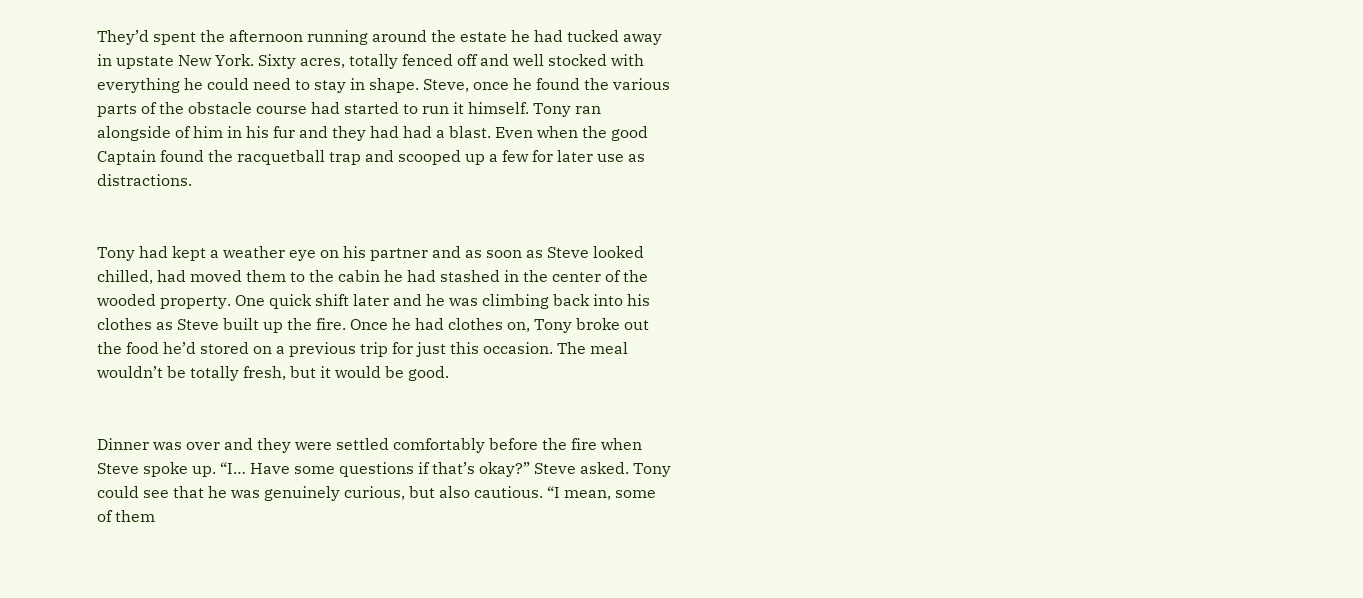They’d spent the afternoon running around the estate he had tucked away in upstate New York. Sixty acres, totally fenced off and well stocked with everything he could need to stay in shape. Steve, once he found the various parts of the obstacle course had started to run it himself. Tony ran alongside of him in his fur and they had had a blast. Even when the good Captain found the racquetball trap and scooped up a few for later use as distractions.


Tony had kept a weather eye on his partner and as soon as Steve looked chilled, had moved them to the cabin he had stashed in the center of the wooded property. One quick shift later and he was climbing back into his clothes as Steve built up the fire. Once he had clothes on, Tony broke out the food he’d stored on a previous trip for just this occasion. The meal wouldn’t be totally fresh, but it would be good.


Dinner was over and they were settled comfortably before the fire when Steve spoke up. “I… Have some questions if that’s okay?” Steve asked. Tony could see that he was genuinely curious, but also cautious. “I mean, some of them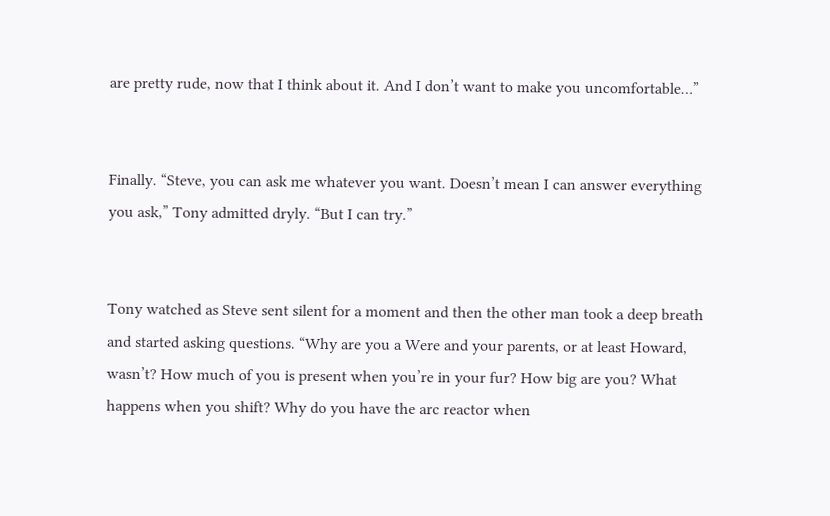are pretty rude, now that I think about it. And I don’t want to make you uncomfortable…”


Finally. “Steve, you can ask me whatever you want. Doesn’t mean I can answer everything you ask,” Tony admitted dryly. “But I can try.”


Tony watched as Steve sent silent for a moment and then the other man took a deep breath and started asking questions. “Why are you a Were and your parents, or at least Howard, wasn’t? How much of you is present when you’re in your fur? How big are you? What happens when you shift? Why do you have the arc reactor when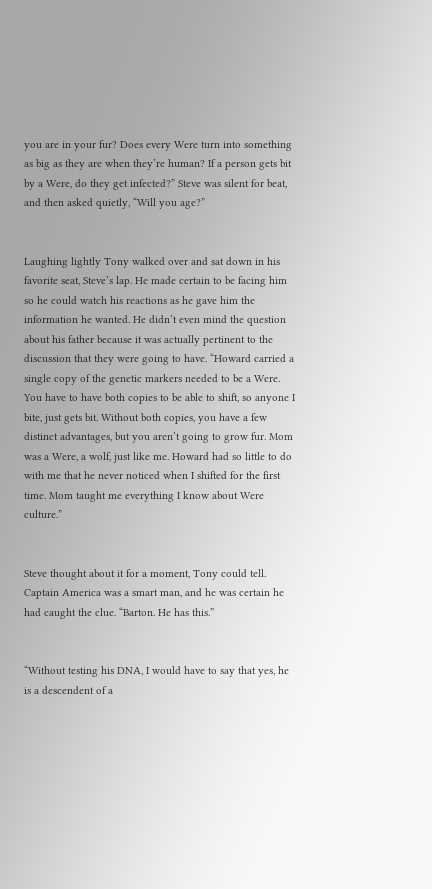you are in your fur? Does every Were turn into something as big as they are when they’re human? If a person gets bit by a Were, do they get infected?” Steve was silent for beat, and then asked quietly, “Will you age?”


Laughing lightly Tony walked over and sat down in his favorite seat, Steve’s lap. He made certain to be facing him so he could watch his reactions as he gave him the information he wanted. He didn’t even mind the question about his father because it was actually pertinent to the discussion that they were going to have. “Howard carried a single copy of the genetic markers needed to be a Were. You have to have both copies to be able to shift, so anyone I bite, just gets bit. Without both copies, you have a few distinct advantages, but you aren’t going to grow fur. Mom was a Were, a wolf, just like me. Howard had so little to do with me that he never noticed when I shifted for the first time. Mom taught me everything I know about Were culture.”


Steve thought about it for a moment, Tony could tell. Captain America was a smart man, and he was certain he had caught the clue. “Barton. He has this.”


“Without testing his DNA, I would have to say that yes, he is a descendent of a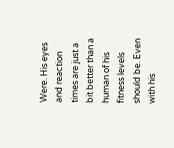Were. His eyes and reaction times are just a bit better than a human of his fitness levels should be. Even with his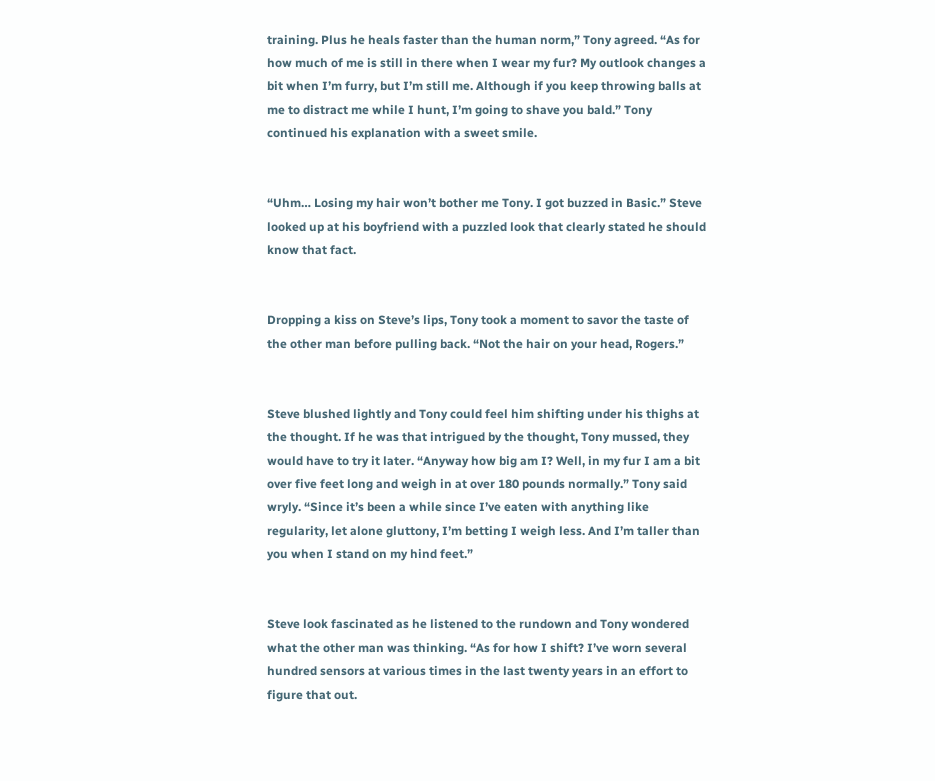training. Plus he heals faster than the human norm,” Tony agreed. “As for how much of me is still in there when I wear my fur? My outlook changes a bit when I’m furry, but I’m still me. Although if you keep throwing balls at me to distract me while I hunt, I’m going to shave you bald.” Tony continued his explanation with a sweet smile.


“Uhm… Losing my hair won’t bother me Tony. I got buzzed in Basic.” Steve looked up at his boyfriend with a puzzled look that clearly stated he should know that fact.


Dropping a kiss on Steve’s lips, Tony took a moment to savor the taste of the other man before pulling back. “Not the hair on your head, Rogers.”


Steve blushed lightly and Tony could feel him shifting under his thighs at the thought. If he was that intrigued by the thought, Tony mussed, they would have to try it later. “Anyway how big am I? Well, in my fur I am a bit over five feet long and weigh in at over 180 pounds normally.” Tony said wryly. “Since it’s been a while since I’ve eaten with anything like regularity, let alone gluttony, I’m betting I weigh less. And I’m taller than you when I stand on my hind feet.”


Steve look fascinated as he listened to the rundown and Tony wondered what the other man was thinking. “As for how I shift? I’ve worn several hundred sensors at various times in the last twenty years in an effort to figure that out.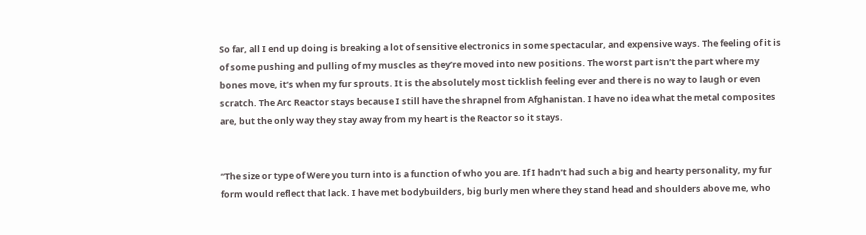So far, all I end up doing is breaking a lot of sensitive electronics in some spectacular, and expensive ways. The feeling of it is of some pushing and pulling of my muscles as they’re moved into new positions. The worst part isn’t the part where my bones move, it’s when my fur sprouts. It is the absolutely most ticklish feeling ever and there is no way to laugh or even scratch. The Arc Reactor stays because I still have the shrapnel from Afghanistan. I have no idea what the metal composites are, but the only way they stay away from my heart is the Reactor so it stays.


“The size or type of Were you turn into is a function of who you are. If I hadn’t had such a big and hearty personality, my fur form would reflect that lack. I have met bodybuilders, big burly men where they stand head and shoulders above me, who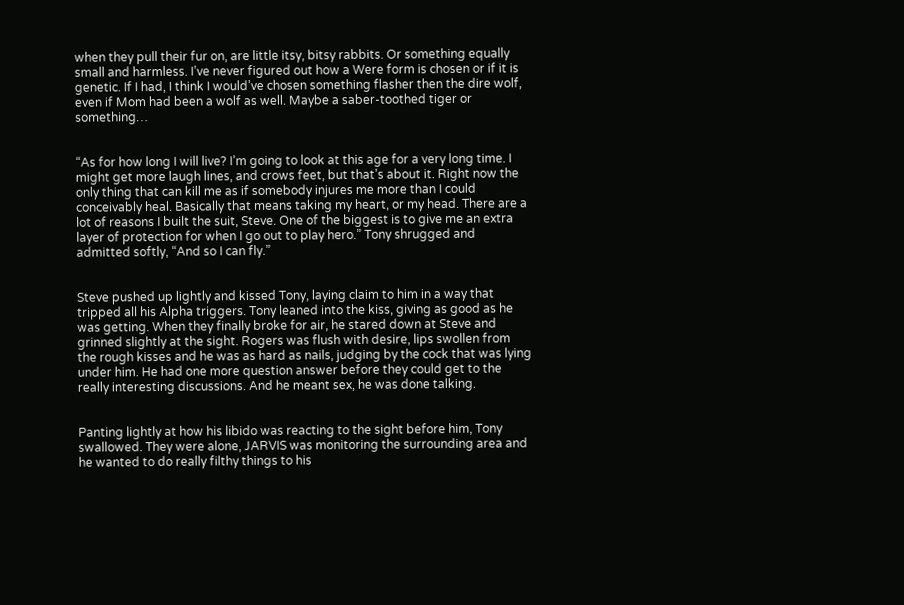when they pull their fur on, are little itsy, bitsy rabbits. Or something equally small and harmless. I’ve never figured out how a Were form is chosen or if it is genetic. If I had, I think I would’ve chosen something flasher then the dire wolf, even if Mom had been a wolf as well. Maybe a saber-toothed tiger or something…


“As for how long I will live? I’m going to look at this age for a very long time. I might get more laugh lines, and crows feet, but that’s about it. Right now the only thing that can kill me as if somebody injures me more than I could conceivably heal. Basically that means taking my heart, or my head. There are a lot of reasons I built the suit, Steve. One of the biggest is to give me an extra layer of protection for when I go out to play hero.” Tony shrugged and admitted softly, “And so I can fly.”


Steve pushed up lightly and kissed Tony, laying claim to him in a way that tripped all his Alpha triggers. Tony leaned into the kiss, giving as good as he was getting. When they finally broke for air, he stared down at Steve and grinned slightly at the sight. Rogers was flush with desire, lips swollen from the rough kisses and he was as hard as nails, judging by the cock that was lying under him. He had one more question answer before they could get to the really interesting discussions. And he meant sex, he was done talking.


Panting lightly at how his libido was reacting to the sight before him, Tony swallowed. They were alone, JARVIS was monitoring the surrounding area and he wanted to do really filthy things to his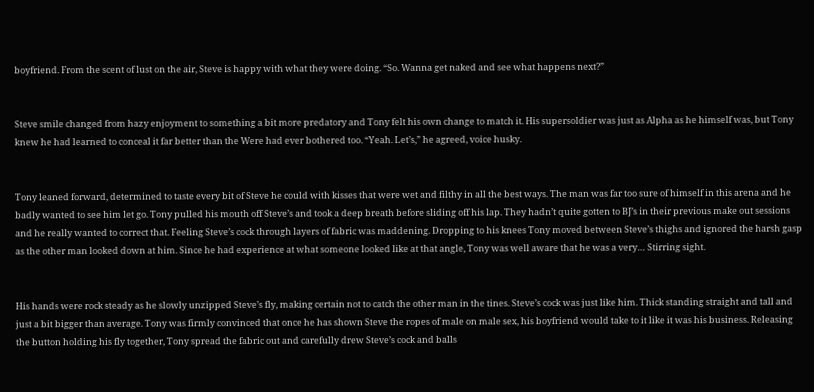boyfriend. From the scent of lust on the air, Steve is happy with what they were doing. “So. Wanna get naked and see what happens next?”


Steve smile changed from hazy enjoyment to something a bit more predatory and Tony felt his own change to match it. His supersoldier was just as Alpha as he himself was, but Tony knew he had learned to conceal it far better than the Were had ever bothered too. “Yeah. Let’s,” he agreed, voice husky.


Tony leaned forward, determined to taste every bit of Steve he could with kisses that were wet and filthy in all the best ways. The man was far too sure of himself in this arena and he badly wanted to see him let go. Tony pulled his mouth off Steve’s and took a deep breath before sliding off his lap. They hadn’t quite gotten to BJ’s in their previous make out sessions and he really wanted to correct that. Feeling Steve’s cock through layers of fabric was maddening. Dropping to his knees Tony moved between Steve’s thighs and ignored the harsh gasp as the other man looked down at him. Since he had experience at what someone looked like at that angle, Tony was well aware that he was a very… Stirring sight.


His hands were rock steady as he slowly unzipped Steve’s fly, making certain not to catch the other man in the tines. Steve’s cock was just like him. Thick standing straight and tall and just a bit bigger than average. Tony was firmly convinced that once he has shown Steve the ropes of male on male sex, his boyfriend would take to it like it was his business. Releasing the button holding his fly together, Tony spread the fabric out and carefully drew Steve’s cock and balls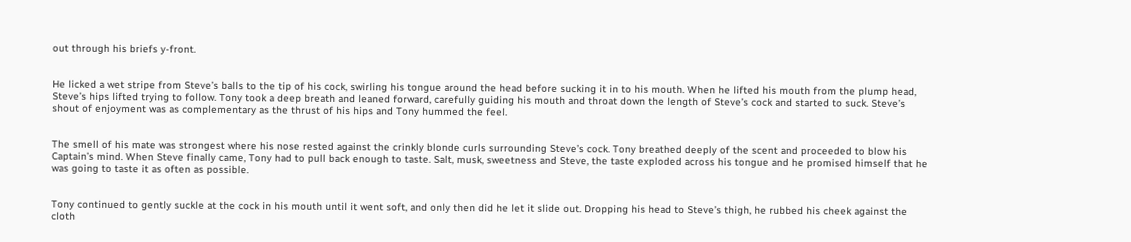out through his briefs y-front.


He licked a wet stripe from Steve’s balls to the tip of his cock, swirling his tongue around the head before sucking it in to his mouth. When he lifted his mouth from the plump head, Steve’s hips lifted trying to follow. Tony took a deep breath and leaned forward, carefully guiding his mouth and throat down the length of Steve’s cock and started to suck. Steve’s shout of enjoyment was as complementary as the thrust of his hips and Tony hummed the feel.


The smell of his mate was strongest where his nose rested against the crinkly blonde curls surrounding Steve’s cock. Tony breathed deeply of the scent and proceeded to blow his Captain’s mind. When Steve finally came, Tony had to pull back enough to taste. Salt, musk, sweetness and Steve, the taste exploded across his tongue and he promised himself that he was going to taste it as often as possible.


Tony continued to gently suckle at the cock in his mouth until it went soft, and only then did he let it slide out. Dropping his head to Steve’s thigh, he rubbed his cheek against the cloth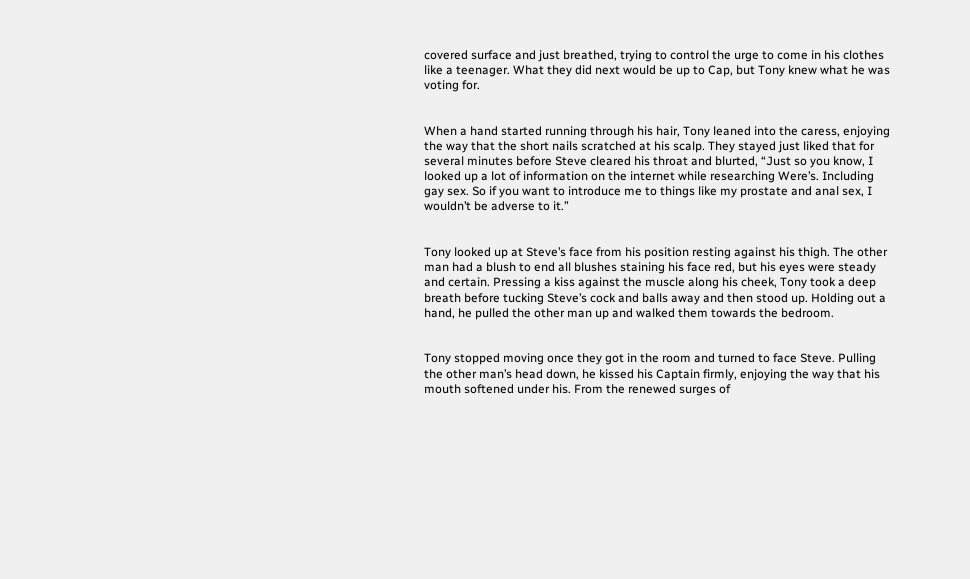covered surface and just breathed, trying to control the urge to come in his clothes like a teenager. What they did next would be up to Cap, but Tony knew what he was voting for.


When a hand started running through his hair, Tony leaned into the caress, enjoying the way that the short nails scratched at his scalp. They stayed just liked that for several minutes before Steve cleared his throat and blurted, “Just so you know, I looked up a lot of information on the internet while researching Were’s. Including gay sex. So if you want to introduce me to things like my prostate and anal sex, I wouldn’t be adverse to it.”


Tony looked up at Steve’s face from his position resting against his thigh. The other man had a blush to end all blushes staining his face red, but his eyes were steady and certain. Pressing a kiss against the muscle along his cheek, Tony took a deep breath before tucking Steve’s cock and balls away and then stood up. Holding out a hand, he pulled the other man up and walked them towards the bedroom.


Tony stopped moving once they got in the room and turned to face Steve. Pulling the other man’s head down, he kissed his Captain firmly, enjoying the way that his mouth softened under his. From the renewed surges of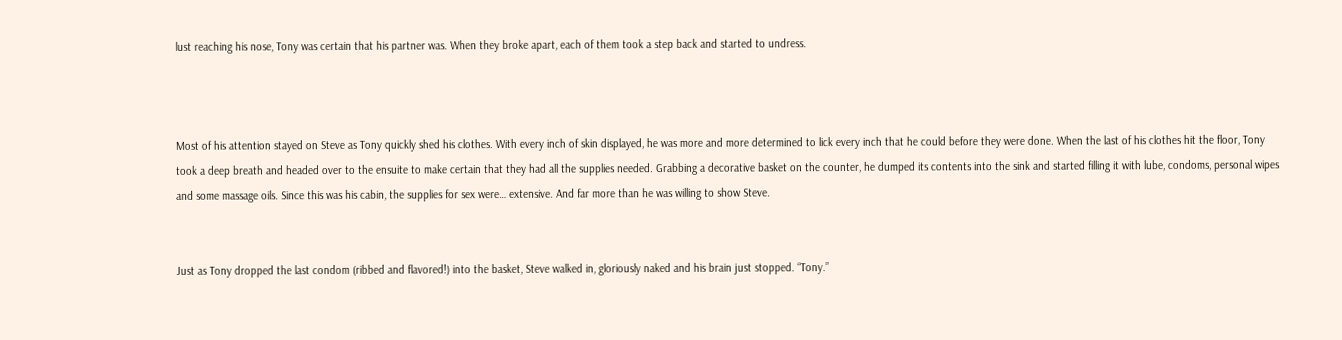lust reaching his nose, Tony was certain that his partner was. When they broke apart, each of them took a step back and started to undress.



Most of his attention stayed on Steve as Tony quickly shed his clothes. With every inch of skin displayed, he was more and more determined to lick every inch that he could before they were done. When the last of his clothes hit the floor, Tony took a deep breath and headed over to the ensuite to make certain that they had all the supplies needed. Grabbing a decorative basket on the counter, he dumped its contents into the sink and started filling it with lube, condoms, personal wipes and some massage oils. Since this was his cabin, the supplies for sex were… extensive. And far more than he was willing to show Steve.


Just as Tony dropped the last condom (ribbed and flavored!) into the basket, Steve walked in, gloriously naked and his brain just stopped. “Tony.”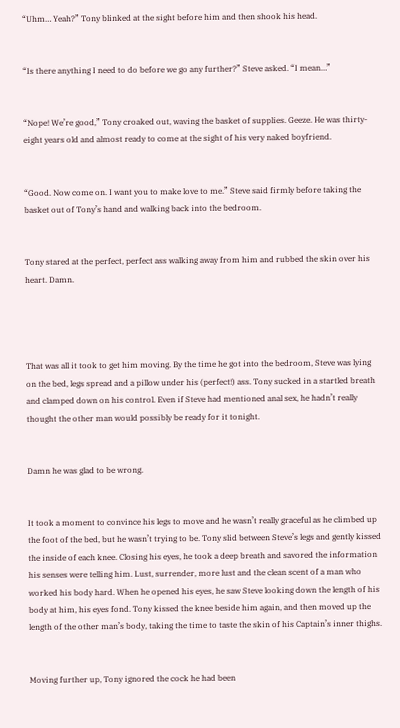“Uhm… Yeah?” Tony blinked at the sight before him and then shook his head.


“Is there anything I need to do before we go any further?” Steve asked. “I mean…”


“Nope! We’re good,” Tony croaked out, waving the basket of supplies. Geeze. He was thirty-eight years old and almost ready to come at the sight of his very naked boyfriend.


“Good. Now come on. I want you to make love to me.” Steve said firmly before taking the basket out of Tony’s hand and walking back into the bedroom.


Tony stared at the perfect, perfect ass walking away from him and rubbed the skin over his heart. Damn.




That was all it took to get him moving. By the time he got into the bedroom, Steve was lying on the bed, legs spread and a pillow under his (perfect!) ass. Tony sucked in a startled breath and clamped down on his control. Even if Steve had mentioned anal sex, he hadn’t really thought the other man would possibly be ready for it tonight.


Damn he was glad to be wrong.


It took a moment to convince his legs to move and he wasn’t really graceful as he climbed up the foot of the bed, but he wasn’t trying to be. Tony slid between Steve’s legs and gently kissed the inside of each knee. Closing his eyes, he took a deep breath and savored the information his senses were telling him. Lust, surrender, more lust and the clean scent of a man who worked his body hard. When he opened his eyes, he saw Steve looking down the length of his body at him, his eyes fond. Tony kissed the knee beside him again, and then moved up the length of the other man’s body, taking the time to taste the skin of his Captain’s inner thighs.


Moving further up, Tony ignored the cock he had been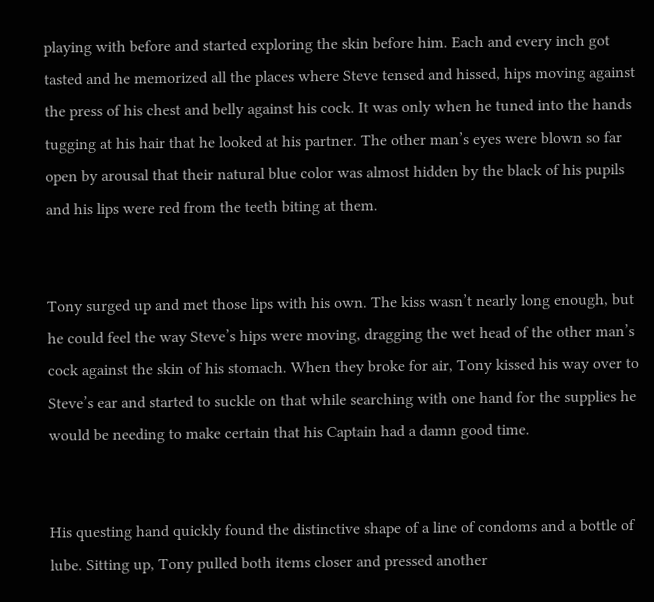playing with before and started exploring the skin before him. Each and every inch got tasted and he memorized all the places where Steve tensed and hissed, hips moving against the press of his chest and belly against his cock. It was only when he tuned into the hands tugging at his hair that he looked at his partner. The other man’s eyes were blown so far open by arousal that their natural blue color was almost hidden by the black of his pupils and his lips were red from the teeth biting at them.


Tony surged up and met those lips with his own. The kiss wasn’t nearly long enough, but he could feel the way Steve’s hips were moving, dragging the wet head of the other man’s cock against the skin of his stomach. When they broke for air, Tony kissed his way over to Steve’s ear and started to suckle on that while searching with one hand for the supplies he would be needing to make certain that his Captain had a damn good time.


His questing hand quickly found the distinctive shape of a line of condoms and a bottle of lube. Sitting up, Tony pulled both items closer and pressed another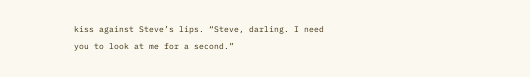kiss against Steve’s lips. “Steve, darling. I need you to look at me for a second.”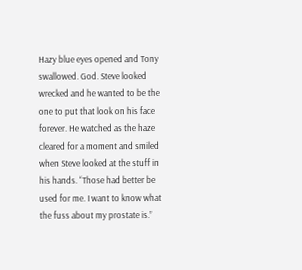Hazy blue eyes opened and Tony swallowed. God. Steve looked wrecked and he wanted to be the one to put that look on his face forever. He watched as the haze cleared for a moment and smiled when Steve looked at the stuff in his hands. “Those had better be used for me. I want to know what the fuss about my prostate is.”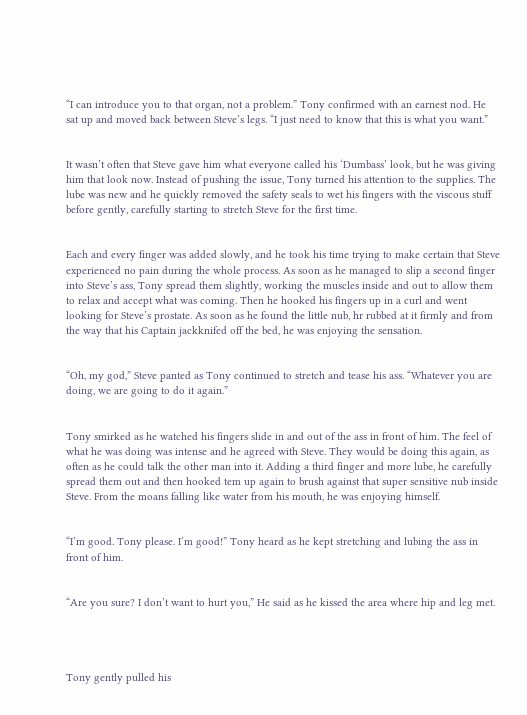“I can introduce you to that organ, not a problem.” Tony confirmed with an earnest nod. He sat up and moved back between Steve’s legs. “I just need to know that this is what you want.”


It wasn’t often that Steve gave him what everyone called his ‘Dumbass’ look, but he was giving him that look now. Instead of pushing the issue, Tony turned his attention to the supplies. The lube was new and he quickly removed the safety seals to wet his fingers with the viscous stuff before gently, carefully starting to stretch Steve for the first time.


Each and every finger was added slowly, and he took his time trying to make certain that Steve experienced no pain during the whole process. As soon as he managed to slip a second finger into Steve’s ass, Tony spread them slightly, working the muscles inside and out to allow them to relax and accept what was coming. Then he hooked his fingers up in a curl and went looking for Steve’s prostate. As soon as he found the little nub, hr rubbed at it firmly and from the way that his Captain jackknifed off the bed, he was enjoying the sensation.


“Oh, my god,” Steve panted as Tony continued to stretch and tease his ass. “Whatever you are doing, we are going to do it again.”


Tony smirked as he watched his fingers slide in and out of the ass in front of him. The feel of what he was doing was intense and he agreed with Steve. They would be doing this again, as often as he could talk the other man into it. Adding a third finger and more lube, he carefully spread them out and then hooked tem up again to brush against that super sensitive nub inside Steve. From the moans falling like water from his mouth, he was enjoying himself.


“I’m good. Tony please. I’m good!” Tony heard as he kept stretching and lubing the ass in front of him.


“Are you sure? I don’t want to hurt you,” He said as he kissed the area where hip and leg met.




Tony gently pulled his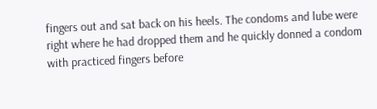fingers out and sat back on his heels. The condoms and lube were right where he had dropped them and he quickly donned a condom with practiced fingers before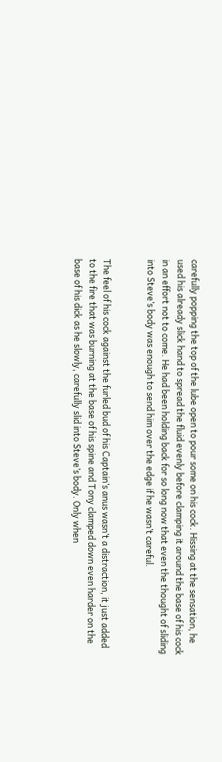carefully popping the top of the lube open to pour some on his cock. Hissing at the sensation, he used his already slick hand to spread the fluid evenly before clamping it around the base of his cock in an effort not to come. He had been holding back for so long now that even the thought of sliding into Steve’s body was enough to send him over the edge if he wasn’t careful.


The feel of his cock against the furled bud of his Captain’s anus wasn’t a distraction, it just added to the fire that was burning at the base of his spine and Tony clamped down even harder on the base of his dick as he slowly, carefully slid into Steve’s body. Only when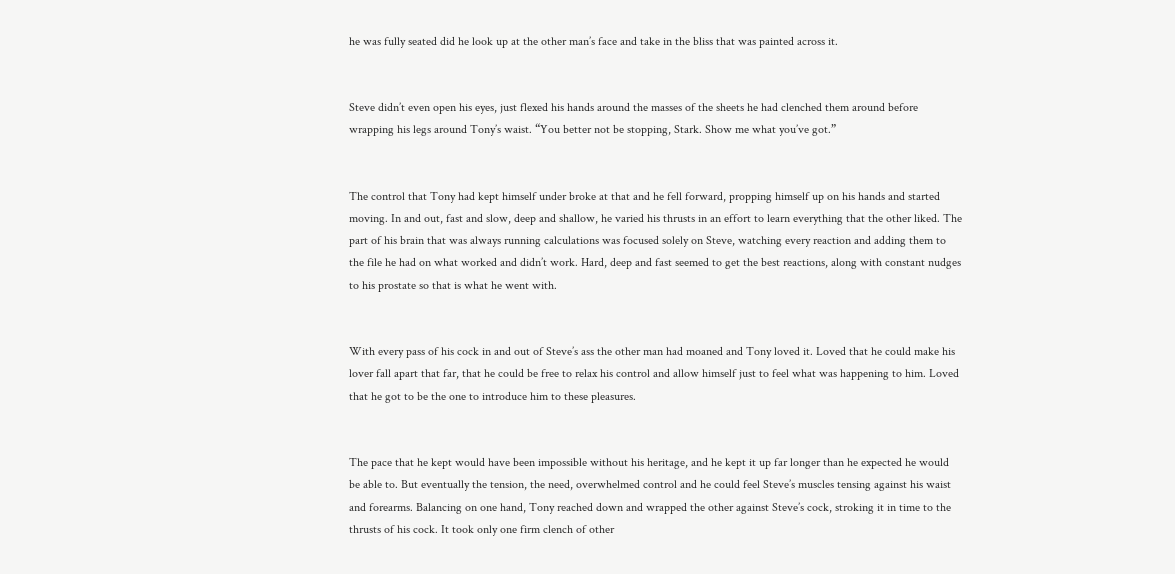he was fully seated did he look up at the other man’s face and take in the bliss that was painted across it.


Steve didn’t even open his eyes, just flexed his hands around the masses of the sheets he had clenched them around before wrapping his legs around Tony’s waist. “You better not be stopping, Stark. Show me what you’ve got.”


The control that Tony had kept himself under broke at that and he fell forward, propping himself up on his hands and started moving. In and out, fast and slow, deep and shallow, he varied his thrusts in an effort to learn everything that the other liked. The part of his brain that was always running calculations was focused solely on Steve, watching every reaction and adding them to the file he had on what worked and didn’t work. Hard, deep and fast seemed to get the best reactions, along with constant nudges to his prostate so that is what he went with.


With every pass of his cock in and out of Steve’s ass the other man had moaned and Tony loved it. Loved that he could make his lover fall apart that far, that he could be free to relax his control and allow himself just to feel what was happening to him. Loved that he got to be the one to introduce him to these pleasures.


The pace that he kept would have been impossible without his heritage, and he kept it up far longer than he expected he would be able to. But eventually the tension, the need, overwhelmed control and he could feel Steve’s muscles tensing against his waist and forearms. Balancing on one hand, Tony reached down and wrapped the other against Steve’s cock, stroking it in time to the thrusts of his cock. It took only one firm clench of other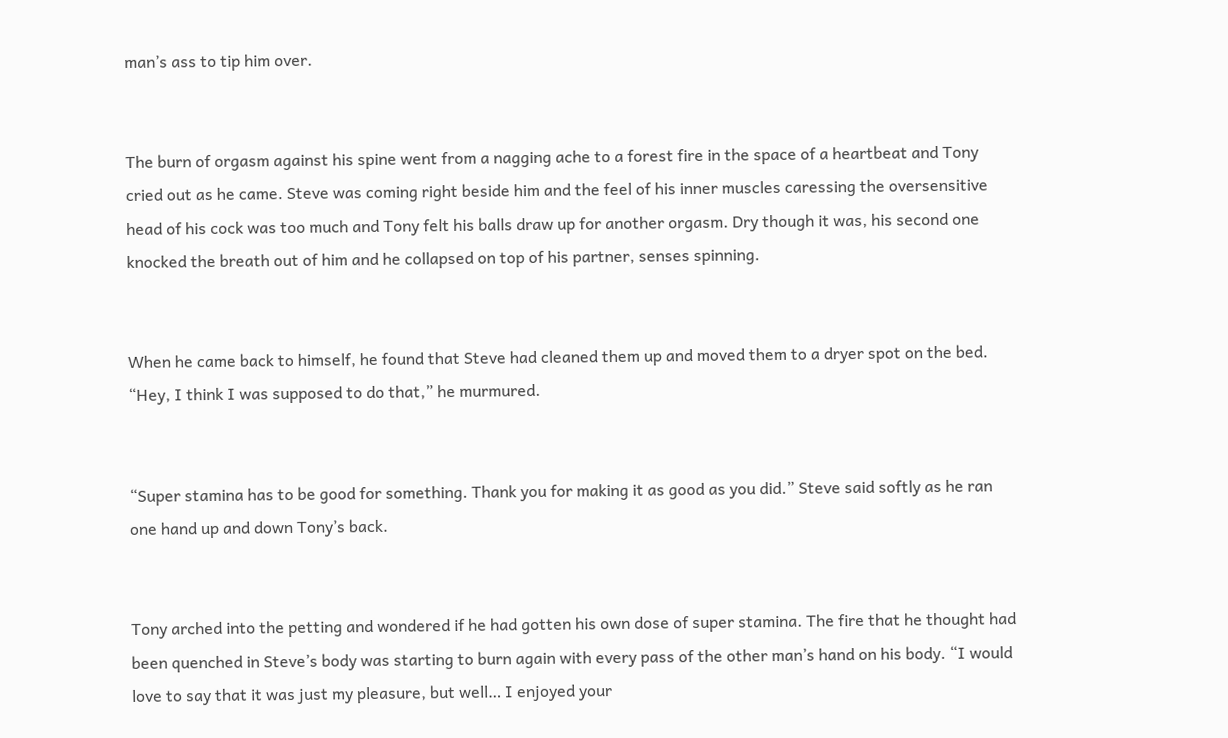man’s ass to tip him over.


The burn of orgasm against his spine went from a nagging ache to a forest fire in the space of a heartbeat and Tony cried out as he came. Steve was coming right beside him and the feel of his inner muscles caressing the oversensitive head of his cock was too much and Tony felt his balls draw up for another orgasm. Dry though it was, his second one knocked the breath out of him and he collapsed on top of his partner, senses spinning.


When he came back to himself, he found that Steve had cleaned them up and moved them to a dryer spot on the bed. “Hey, I think I was supposed to do that,” he murmured.


“Super stamina has to be good for something. Thank you for making it as good as you did.” Steve said softly as he ran one hand up and down Tony’s back.


Tony arched into the petting and wondered if he had gotten his own dose of super stamina. The fire that he thought had been quenched in Steve’s body was starting to burn again with every pass of the other man’s hand on his body. “I would love to say that it was just my pleasure, but well… I enjoyed your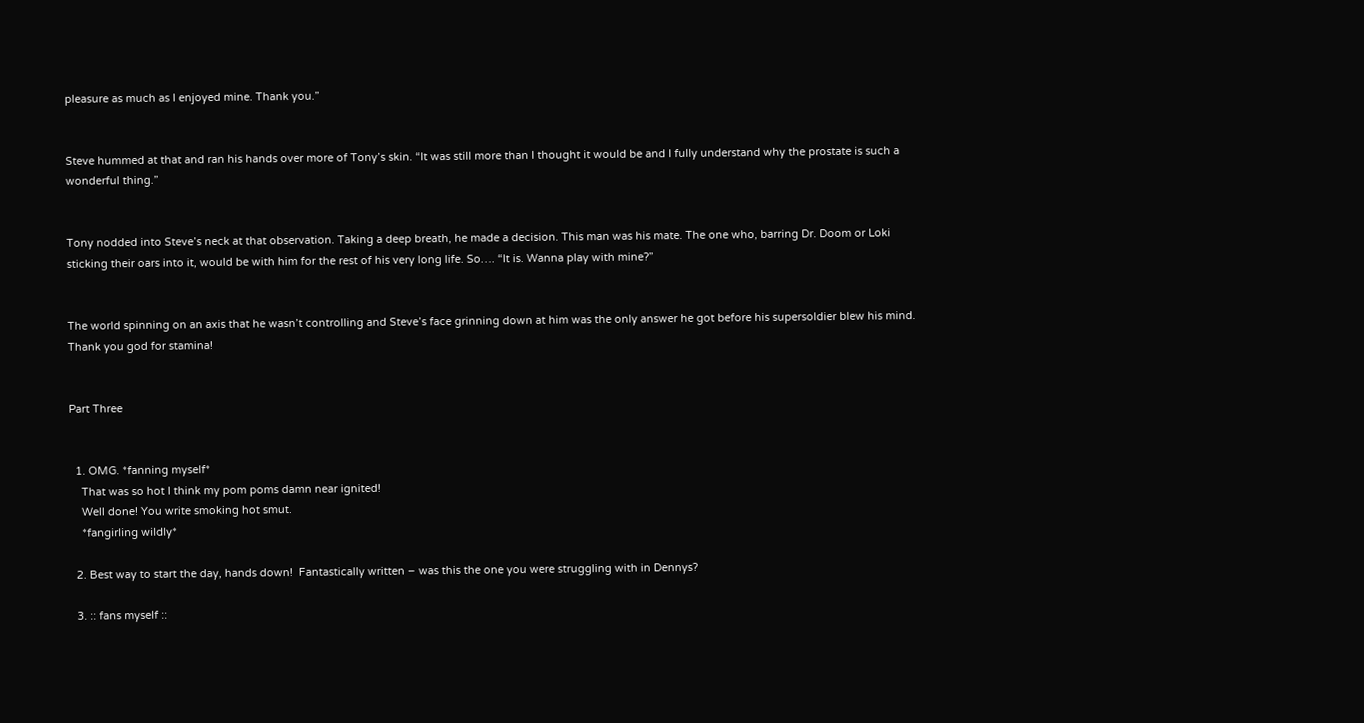pleasure as much as I enjoyed mine. Thank you.”


Steve hummed at that and ran his hands over more of Tony’s skin. “It was still more than I thought it would be and I fully understand why the prostate is such a wonderful thing.”


Tony nodded into Steve’s neck at that observation. Taking a deep breath, he made a decision. This man was his mate. The one who, barring Dr. Doom or Loki sticking their oars into it, would be with him for the rest of his very long life. So…. “It is. Wanna play with mine?”


The world spinning on an axis that he wasn’t controlling and Steve’s face grinning down at him was the only answer he got before his supersoldier blew his mind. Thank you god for stamina!


Part Three


  1. OMG. *fanning myself*
    That was so hot I think my pom poms damn near ignited!
    Well done! You write smoking hot smut.
    *fangirling wildly*

  2. Best way to start the day, hands down!  Fantastically written – was this the one you were struggling with in Dennys?

  3. :: fans myself ::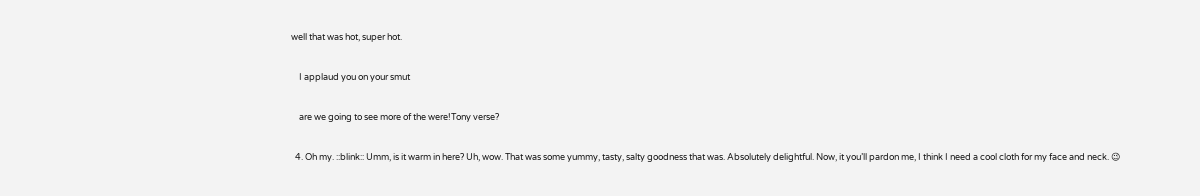well that was hot, super hot.

    I applaud you on your smut

    are we going to see more of the were!Tony verse?

  4. Oh my. ::blink:: Umm, is it warm in here? Uh, wow. That was some yummy, tasty, salty goodness that was. Absolutely delightful. Now, it you’ll pardon me, I think I need a cool cloth for my face and neck. 😉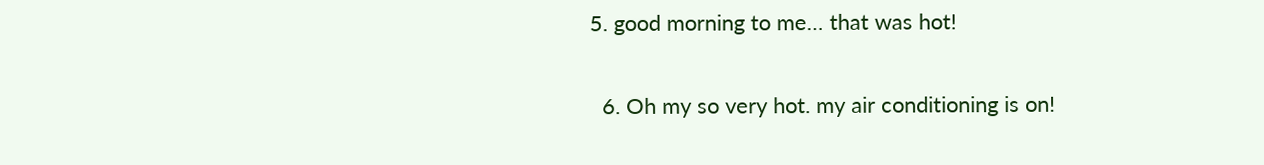5. good morning to me… that was hot!

  6. Oh my so very hot. my air conditioning is on!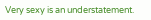Very sexy is an understatement.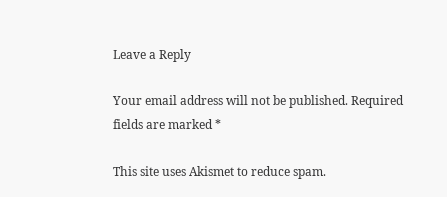Leave a Reply

Your email address will not be published. Required fields are marked *

This site uses Akismet to reduce spam.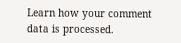Learn how your comment data is processed.